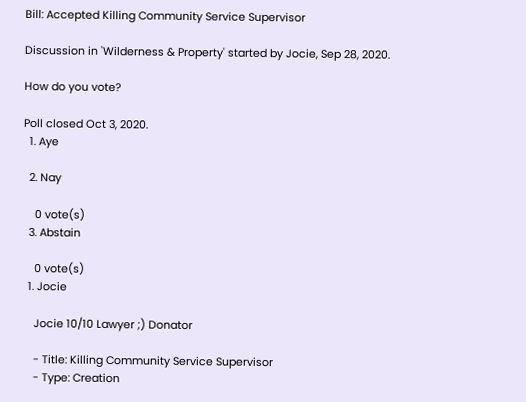Bill: Accepted Killing Community Service Supervisor

Discussion in 'Wilderness & Property' started by Jocie, Sep 28, 2020.

How do you vote?

Poll closed Oct 3, 2020.
  1. Aye

  2. Nay

    0 vote(s)
  3. Abstain

    0 vote(s)
  1. Jocie

    Jocie 10/10 Lawyer ;) Donator

    - Title: Killing Community Service Supervisor
    - Type: Creation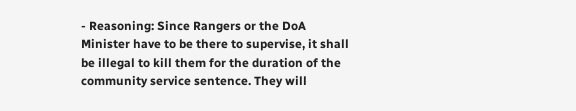- Reasoning: Since Rangers or the DoA Minister have to be there to supervise, it shall be illegal to kill them for the duration of the community service sentence. They will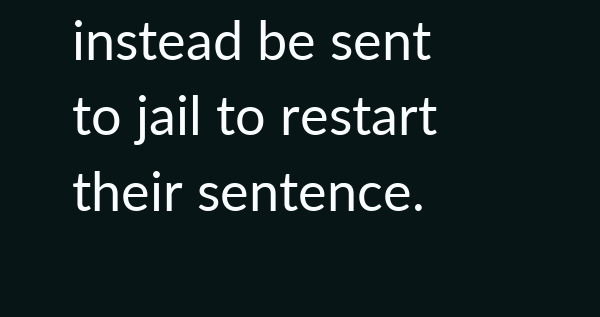instead be sent to jail to restart their sentence.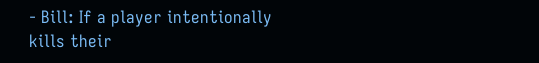- Bill: If a player intentionally kills their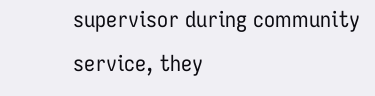supervisor during community service, they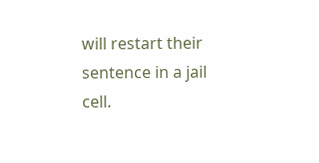will restart their sentence in a jail cell.